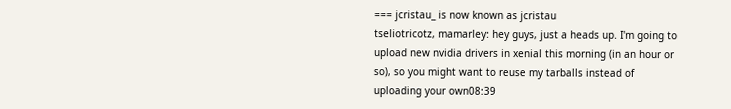=== jcristau_ is now known as jcristau
tseliotricotz, mamarley: hey guys, just a heads up. I'm going to upload new nvidia drivers in xenial this morning (in an hour or so), so you might want to reuse my tarballs instead of uploading your own08:39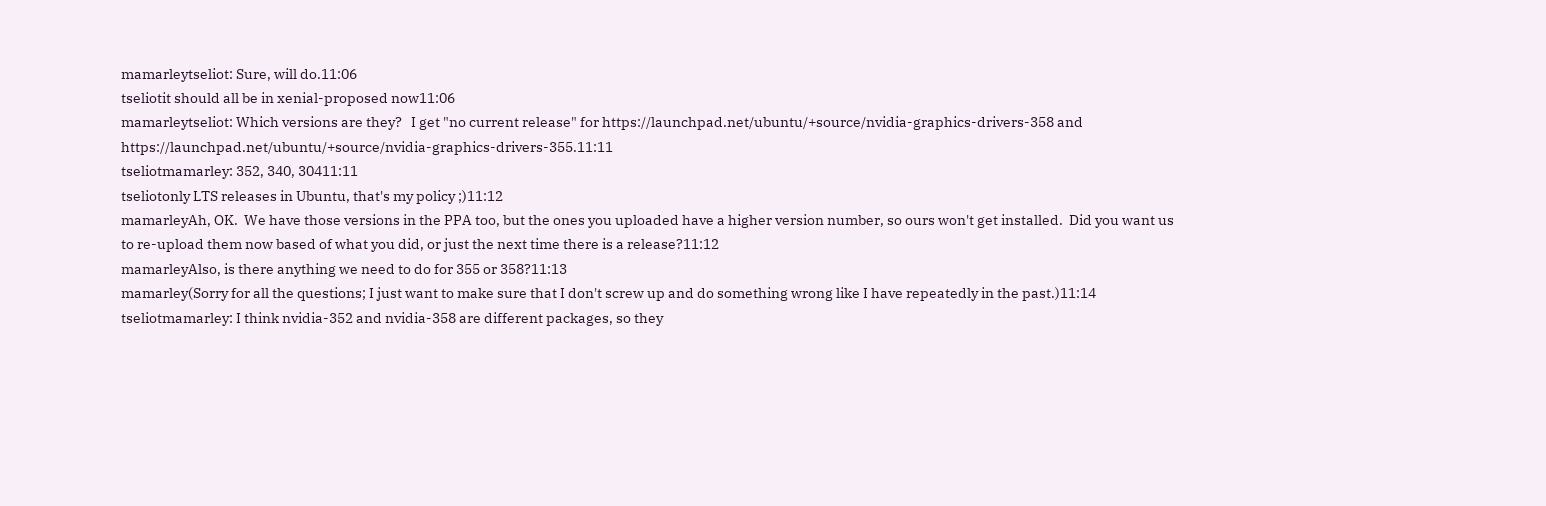mamarleytseliot: Sure, will do.11:06
tseliotit should all be in xenial-proposed now11:06
mamarleytseliot: Which versions are they?   I get "no current release" for https://launchpad.net/ubuntu/+source/nvidia-graphics-drivers-358 and https://launchpad.net/ubuntu/+source/nvidia-graphics-drivers-355.11:11
tseliotmamarley: 352, 340, 30411:11
tseliotonly LTS releases in Ubuntu, that's my policy ;)11:12
mamarleyAh, OK.  We have those versions in the PPA too, but the ones you uploaded have a higher version number, so ours won't get installed.  Did you want us to re-upload them now based of what you did, or just the next time there is a release?11:12
mamarleyAlso, is there anything we need to do for 355 or 358?11:13
mamarley(Sorry for all the questions; I just want to make sure that I don't screw up and do something wrong like I have repeatedly in the past.)11:14
tseliotmamarley: I think nvidia-352 and nvidia-358 are different packages, so they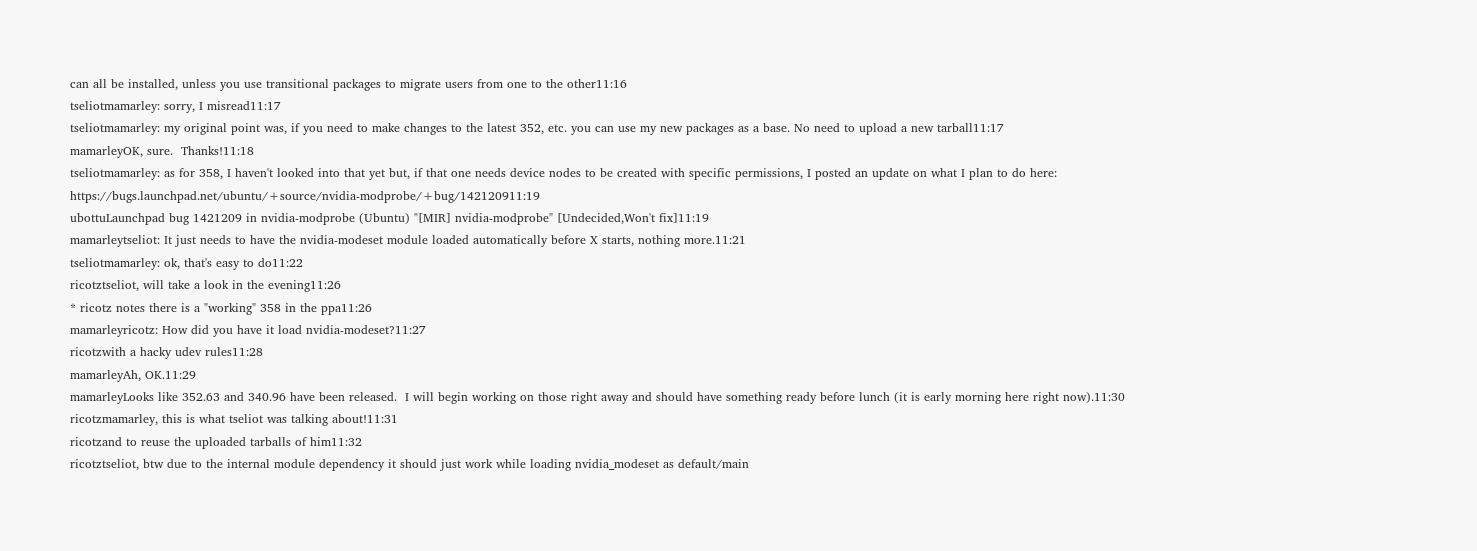can all be installed, unless you use transitional packages to migrate users from one to the other11:16
tseliotmamarley: sorry, I misread11:17
tseliotmamarley: my original point was, if you need to make changes to the latest 352, etc. you can use my new packages as a base. No need to upload a new tarball11:17
mamarleyOK, sure.  Thanks!11:18
tseliotmamarley: as for 358, I haven't looked into that yet but, if that one needs device nodes to be created with specific permissions, I posted an update on what I plan to do here: https://bugs.launchpad.net/ubuntu/+source/nvidia-modprobe/+bug/142120911:19
ubottuLaunchpad bug 1421209 in nvidia-modprobe (Ubuntu) "[MIR] nvidia-modprobe" [Undecided,Won't fix]11:19
mamarleytseliot: It just needs to have the nvidia-modeset module loaded automatically before X starts, nothing more.11:21
tseliotmamarley: ok, that's easy to do11:22
ricotztseliot, will take a look in the evening11:26
* ricotz notes there is a "working" 358 in the ppa11:26
mamarleyricotz: How did you have it load nvidia-modeset?11:27
ricotzwith a hacky udev rules11:28
mamarleyAh, OK.11:29
mamarleyLooks like 352.63 and 340.96 have been released.  I will begin working on those right away and should have something ready before lunch (it is early morning here right now).11:30
ricotzmamarley, this is what tseliot was talking about!11:31
ricotzand to reuse the uploaded tarballs of him11:32
ricotztseliot, btw due to the internal module dependency it should just work while loading nvidia_modeset as default/main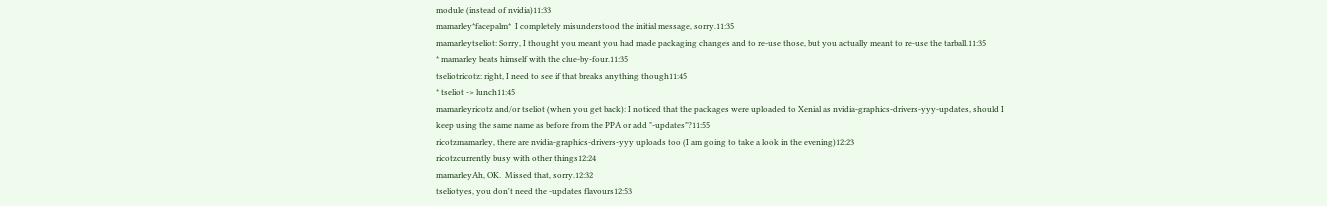module (instead of nvidia)11:33
mamarley*facepalm*  I completely misunderstood the initial message, sorry.11:35
mamarleytseliot: Sorry, I thought you meant you had made packaging changes and to re-use those, but you actually meant to re-use the tarball.11:35
* mamarley beats himself with the clue-by-four.11:35
tseliotricotz: right, I need to see if that breaks anything though11:45
* tseliot -> lunch11:45
mamarleyricotz and/or tseliot (when you get back): I noticed that the packages were uploaded to Xenial as nvidia-graphics-drivers-yyy-updates, should I keep using the same name as before from the PPA or add "-updates"?11:55
ricotzmamarley, there are nvidia-graphics-drivers-yyy uploads too (I am going to take a look in the evening)12:23
ricotzcurrently busy with other things12:24
mamarleyAh, OK.  Missed that, sorry.12:32
tseliotyes, you don't need the -updates flavours12:53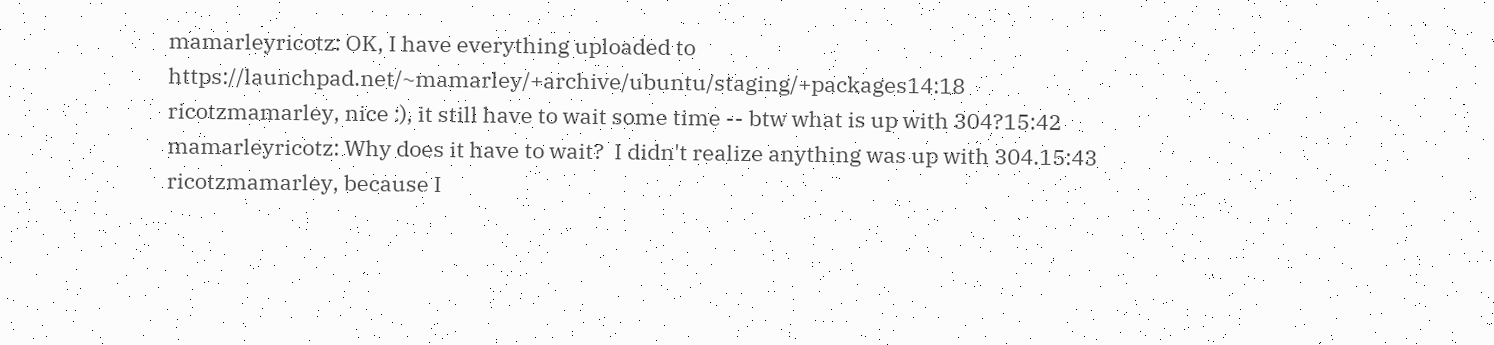mamarleyricotz: OK, I have everything uploaded to https://launchpad.net/~mamarley/+archive/ubuntu/staging/+packages14:18
ricotzmamarley, nice :), it still have to wait some time -- btw what is up with 304?15:42
mamarleyricotz: Why does it have to wait?  I didn't realize anything was up with 304.15:43
ricotzmamarley, because I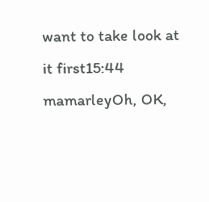want to take look at it first15:44
mamarleyOh, OK,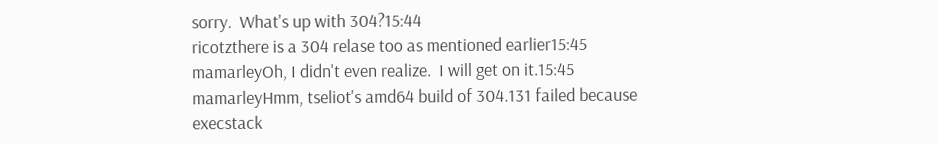sorry.  What's up with 304?15:44
ricotzthere is a 304 relase too as mentioned earlier15:45
mamarleyOh, I didn't even realize.  I will get on it.15:45
mamarleyHmm, tseliot's amd64 build of 304.131 failed because execstack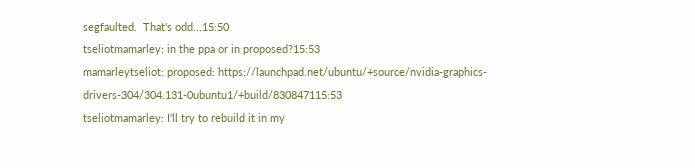segfaulted.  That's odd...15:50
tseliotmamarley: in the ppa or in proposed?15:53
mamarleytseliot: proposed: https://launchpad.net/ubuntu/+source/nvidia-graphics-drivers-304/304.131-0ubuntu1/+build/830847115:53
tseliotmamarley: I'll try to rebuild it in my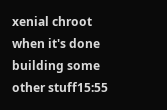xenial chroot when it's done building some other stuff15:55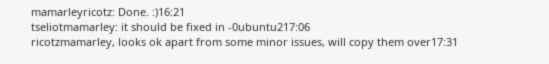mamarleyricotz: Done. :)16:21
tseliotmamarley: it should be fixed in -0ubuntu217:06
ricotzmamarley, looks ok apart from some minor issues, will copy them over17:31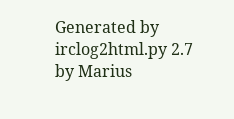Generated by irclog2html.py 2.7 by Marius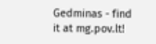Gedminas - find it at mg.pov.lt!